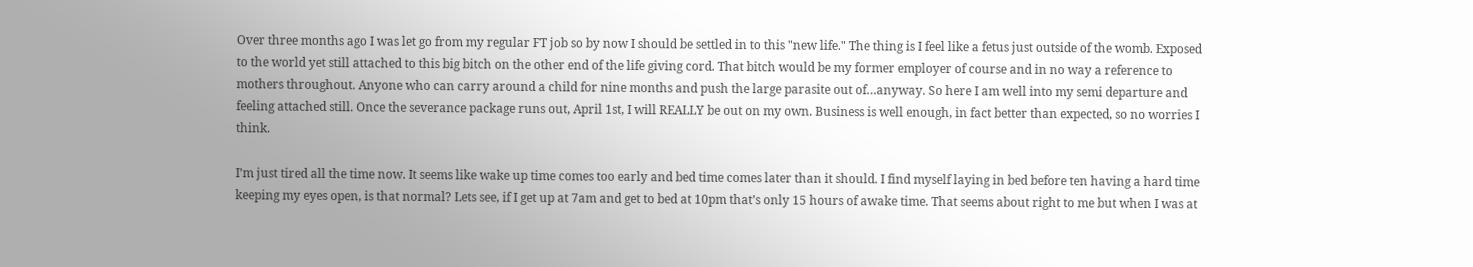Over three months ago I was let go from my regular FT job so by now I should be settled in to this "new life." The thing is I feel like a fetus just outside of the womb. Exposed to the world yet still attached to this big bitch on the other end of the life giving cord. That bitch would be my former employer of course and in no way a reference to mothers throughout. Anyone who can carry around a child for nine months and push the large parasite out of…anyway. So here I am well into my semi departure and feeling attached still. Once the severance package runs out, April 1st, I will REALLY be out on my own. Business is well enough, in fact better than expected, so no worries I think.

I’m just tired all the time now. It seems like wake up time comes too early and bed time comes later than it should. I find myself laying in bed before ten having a hard time keeping my eyes open, is that normal? Lets see, if I get up at 7am and get to bed at 10pm that’s only 15 hours of awake time. That seems about right to me but when I was at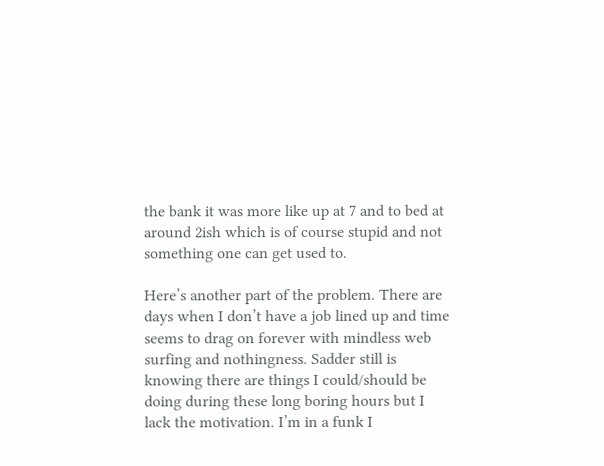the bank it was more like up at 7 and to bed at around 2ish which is of course stupid and not something one can get used to.

Here’s another part of the problem. There are days when I don’t have a job lined up and time seems to drag on forever with mindless web surfing and nothingness. Sadder still is knowing there are things I could/should be doing during these long boring hours but I lack the motivation. I’m in a funk I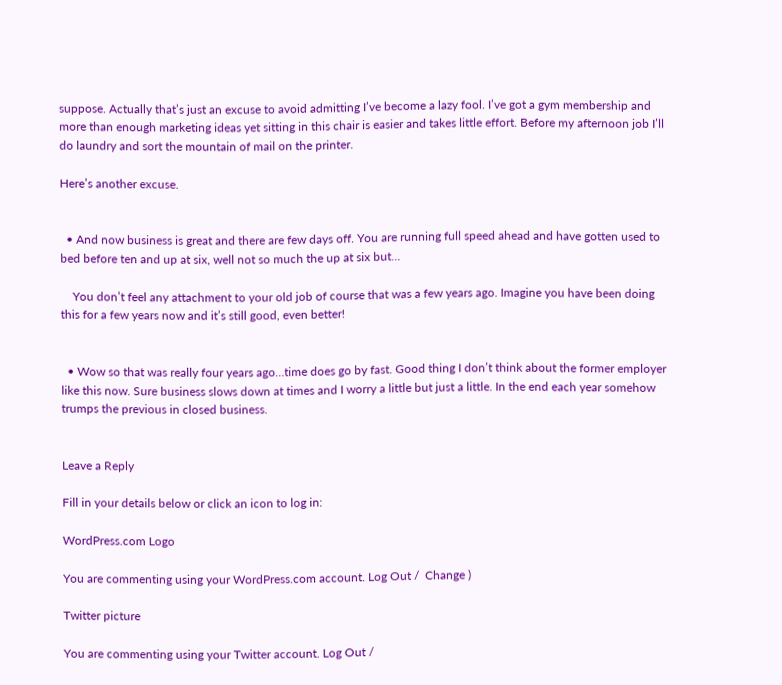suppose. Actually that’s just an excuse to avoid admitting I’ve become a lazy fool. I’ve got a gym membership and more than enough marketing ideas yet sitting in this chair is easier and takes little effort. Before my afternoon job I’ll do laundry and sort the mountain of mail on the printer.

Here’s another excuse.


  • And now business is great and there are few days off. You are running full speed ahead and have gotten used to bed before ten and up at six, well not so much the up at six but…

    You don’t feel any attachment to your old job of course that was a few years ago. Imagine you have been doing this for a few years now and it’s still good, even better!


  • Wow so that was really four years ago…time does go by fast. Good thing I don’t think about the former employer like this now. Sure business slows down at times and I worry a little but just a little. In the end each year somehow trumps the previous in closed business.


Leave a Reply

Fill in your details below or click an icon to log in:

WordPress.com Logo

You are commenting using your WordPress.com account. Log Out /  Change )

Twitter picture

You are commenting using your Twitter account. Log Out /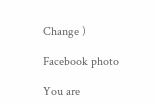Change )

Facebook photo

You are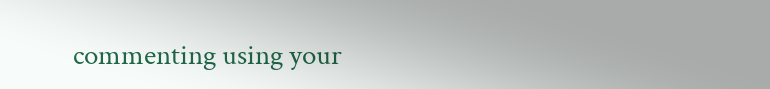commenting using your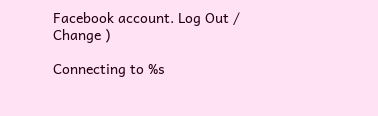Facebook account. Log Out /  Change )

Connecting to %s